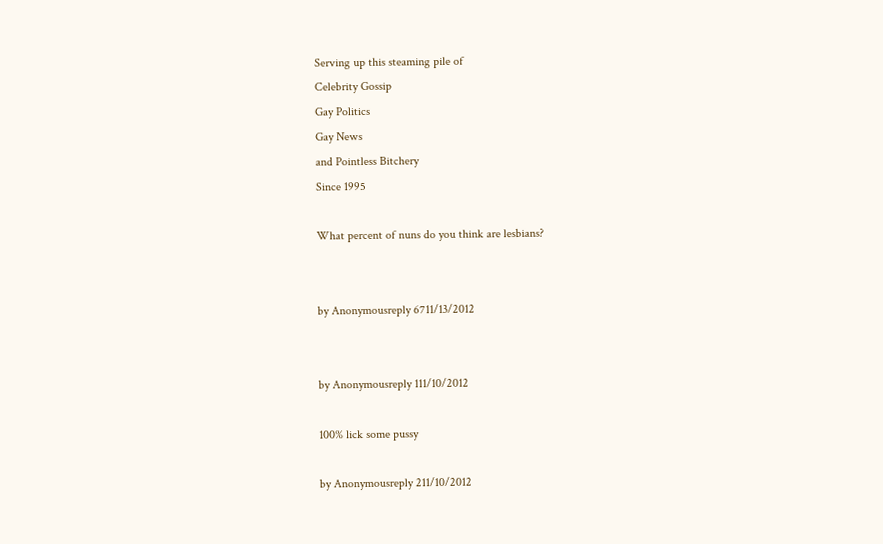Serving up this steaming pile of
Celebrity Gossip
Gay Politics
Gay News
and Pointless Bitchery
Since 1995

What percent of nuns do you think are lesbians?


by Anonymousreply 6711/13/2012


by Anonymousreply 111/10/2012

100% lick some pussy

by Anonymousreply 211/10/2012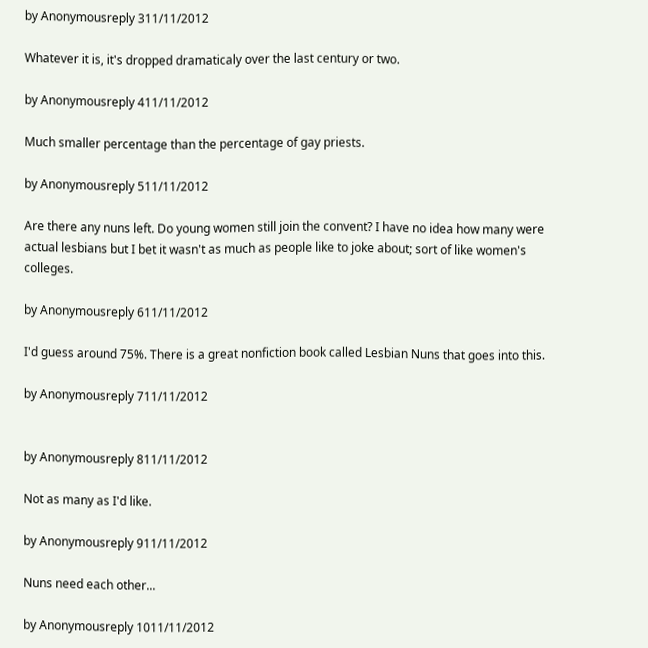by Anonymousreply 311/11/2012

Whatever it is, it's dropped dramaticaly over the last century or two.

by Anonymousreply 411/11/2012

Much smaller percentage than the percentage of gay priests.

by Anonymousreply 511/11/2012

Are there any nuns left. Do young women still join the convent? I have no idea how many were actual lesbians but I bet it wasn't as much as people like to joke about; sort of like women's colleges.

by Anonymousreply 611/11/2012

I'd guess around 75%. There is a great nonfiction book called Lesbian Nuns that goes into this.

by Anonymousreply 711/11/2012


by Anonymousreply 811/11/2012

Not as many as I'd like.

by Anonymousreply 911/11/2012

Nuns need each other...

by Anonymousreply 1011/11/2012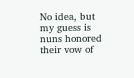No idea, but my guess is nuns honored their vow of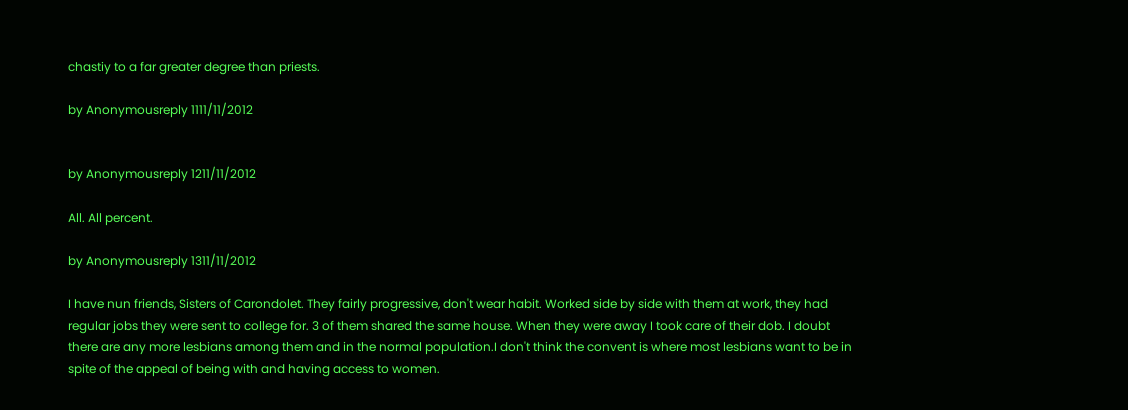chastiy to a far greater degree than priests.

by Anonymousreply 1111/11/2012


by Anonymousreply 1211/11/2012

All. All percent.

by Anonymousreply 1311/11/2012

I have nun friends, Sisters of Carondolet. They fairly progressive, don't wear habit. Worked side by side with them at work, they had regular jobs they were sent to college for. 3 of them shared the same house. When they were away I took care of their dob. I doubt there are any more lesbians among them and in the normal population.I don't think the convent is where most lesbians want to be in spite of the appeal of being with and having access to women.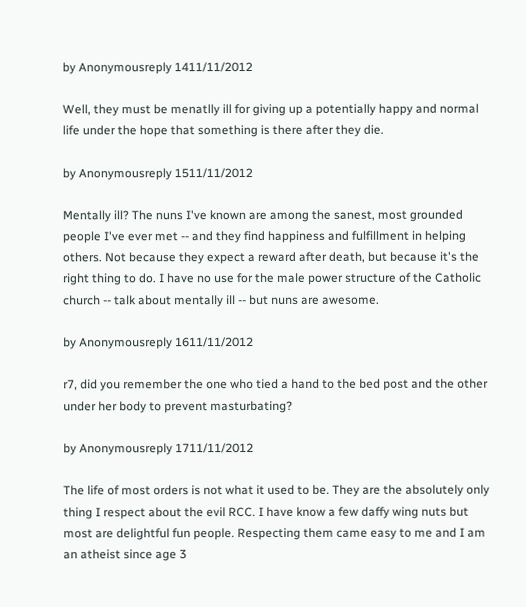by Anonymousreply 1411/11/2012

Well, they must be menatlly ill for giving up a potentially happy and normal life under the hope that something is there after they die.

by Anonymousreply 1511/11/2012

Mentally ill? The nuns I've known are among the sanest, most grounded people I've ever met -- and they find happiness and fulfillment in helping others. Not because they expect a reward after death, but because it's the right thing to do. I have no use for the male power structure of the Catholic church -- talk about mentally ill -- but nuns are awesome.

by Anonymousreply 1611/11/2012

r7, did you remember the one who tied a hand to the bed post and the other under her body to prevent masturbating?

by Anonymousreply 1711/11/2012

The life of most orders is not what it used to be. They are the absolutely only thing I respect about the evil RCC. I have know a few daffy wing nuts but most are delightful fun people. Respecting them came easy to me and I am an atheist since age 3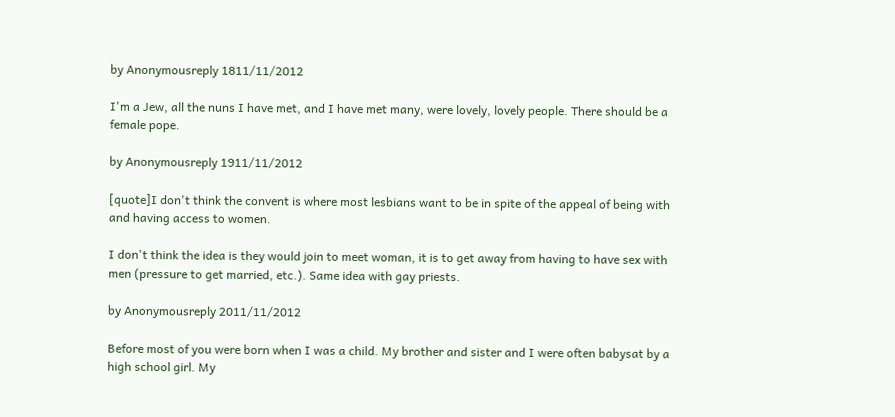by Anonymousreply 1811/11/2012

I'm a Jew, all the nuns I have met, and I have met many, were lovely, lovely people. There should be a female pope.

by Anonymousreply 1911/11/2012

[quote]I don't think the convent is where most lesbians want to be in spite of the appeal of being with and having access to women.

I don't think the idea is they would join to meet woman, it is to get away from having to have sex with men (pressure to get married, etc.). Same idea with gay priests.

by Anonymousreply 2011/11/2012

Before most of you were born when I was a child. My brother and sister and I were often babysat by a high school girl. My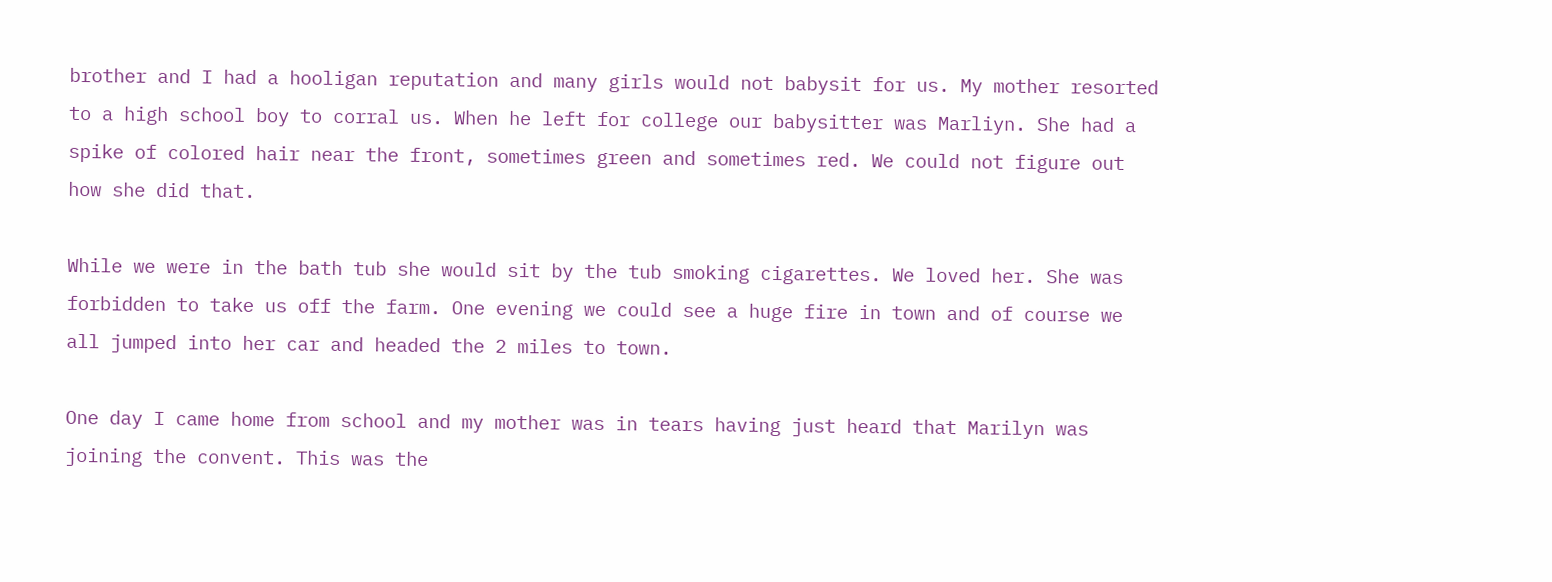brother and I had a hooligan reputation and many girls would not babysit for us. My mother resorted to a high school boy to corral us. When he left for college our babysitter was Marliyn. She had a spike of colored hair near the front, sometimes green and sometimes red. We could not figure out how she did that.

While we were in the bath tub she would sit by the tub smoking cigarettes. We loved her. She was forbidden to take us off the farm. One evening we could see a huge fire in town and of course we all jumped into her car and headed the 2 miles to town.

One day I came home from school and my mother was in tears having just heard that Marilyn was joining the convent. This was the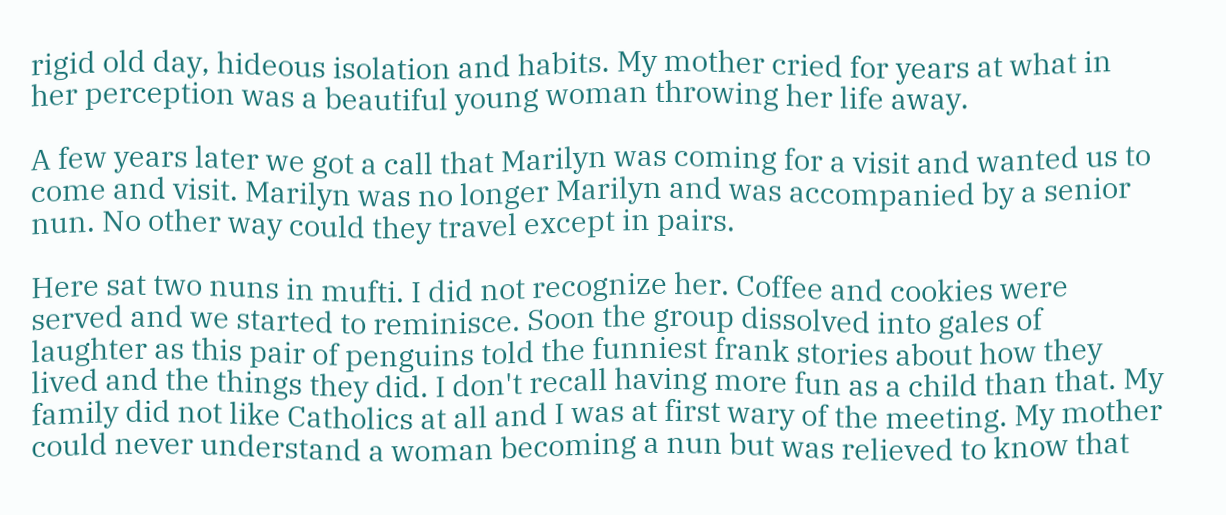rigid old day, hideous isolation and habits. My mother cried for years at what in her perception was a beautiful young woman throwing her life away.

A few years later we got a call that Marilyn was coming for a visit and wanted us to come and visit. Marilyn was no longer Marilyn and was accompanied by a senior nun. No other way could they travel except in pairs.

Here sat two nuns in mufti. I did not recognize her. Coffee and cookies were served and we started to reminisce. Soon the group dissolved into gales of laughter as this pair of penguins told the funniest frank stories about how they lived and the things they did. I don't recall having more fun as a child than that. My family did not like Catholics at all and I was at first wary of the meeting. My mother could never understand a woman becoming a nun but was relieved to know that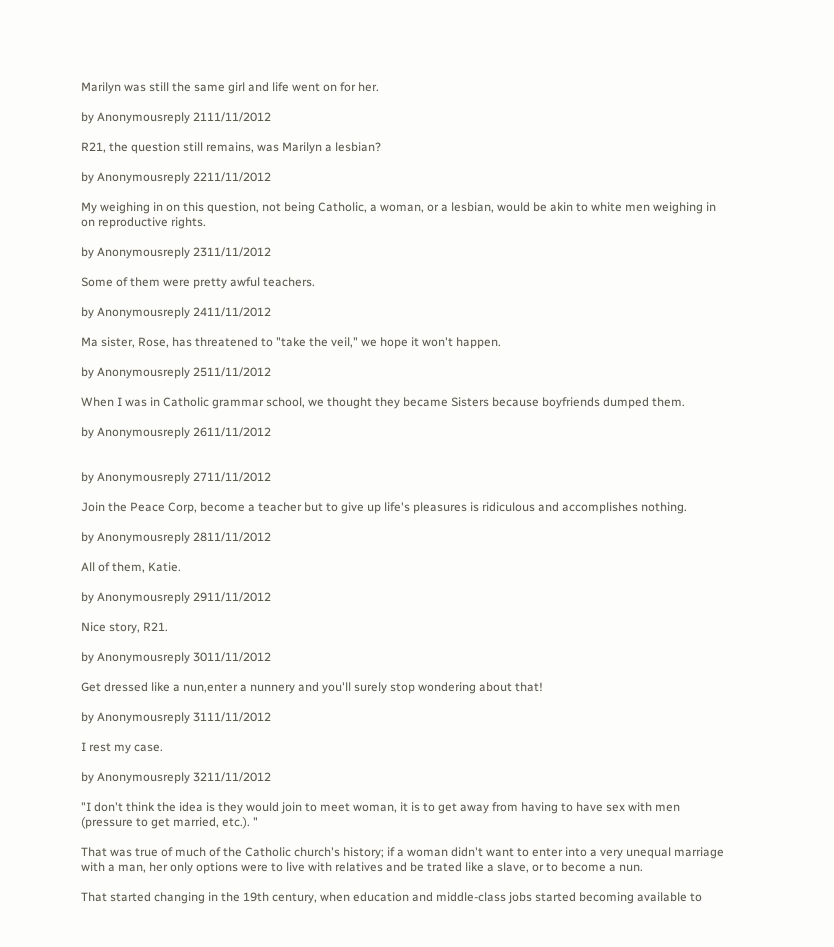Marilyn was still the same girl and life went on for her.

by Anonymousreply 2111/11/2012

R21, the question still remains, was Marilyn a lesbian?

by Anonymousreply 2211/11/2012

My weighing in on this question, not being Catholic, a woman, or a lesbian, would be akin to white men weighing in on reproductive rights.

by Anonymousreply 2311/11/2012

Some of them were pretty awful teachers.

by Anonymousreply 2411/11/2012

Ma sister, Rose, has threatened to "take the veil," we hope it won't happen.

by Anonymousreply 2511/11/2012

When I was in Catholic grammar school, we thought they became Sisters because boyfriends dumped them.

by Anonymousreply 2611/11/2012


by Anonymousreply 2711/11/2012

Join the Peace Corp, become a teacher but to give up life's pleasures is ridiculous and accomplishes nothing.

by Anonymousreply 2811/11/2012

All of them, Katie.

by Anonymousreply 2911/11/2012

Nice story, R21.

by Anonymousreply 3011/11/2012

Get dressed like a nun,enter a nunnery and you'll surely stop wondering about that!

by Anonymousreply 3111/11/2012

I rest my case.

by Anonymousreply 3211/11/2012

"I don't think the idea is they would join to meet woman, it is to get away from having to have sex with men (pressure to get married, etc.). "

That was true of much of the Catholic church's history; if a woman didn't want to enter into a very unequal marriage with a man, her only options were to live with relatives and be trated like a slave, or to become a nun.

That started changing in the 19th century, when education and middle-class jobs started becoming available to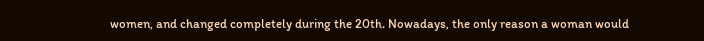women, and changed completely during the 20th. Nowadays, the only reason a woman would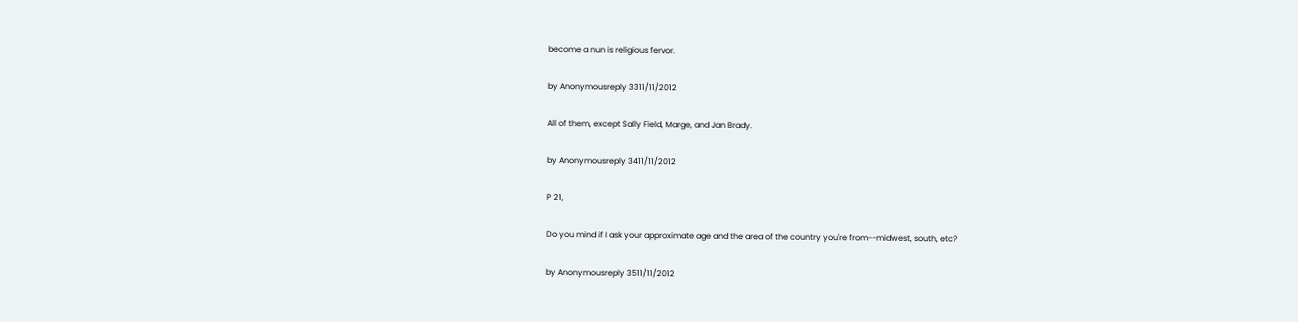become a nun is religious fervor.

by Anonymousreply 3311/11/2012

All of them, except Sally Field, Marge, and Jan Brady.

by Anonymousreply 3411/11/2012

P 21,

Do you mind if I ask your approximate age and the area of the country you're from--midwest, south, etc?

by Anonymousreply 3511/11/2012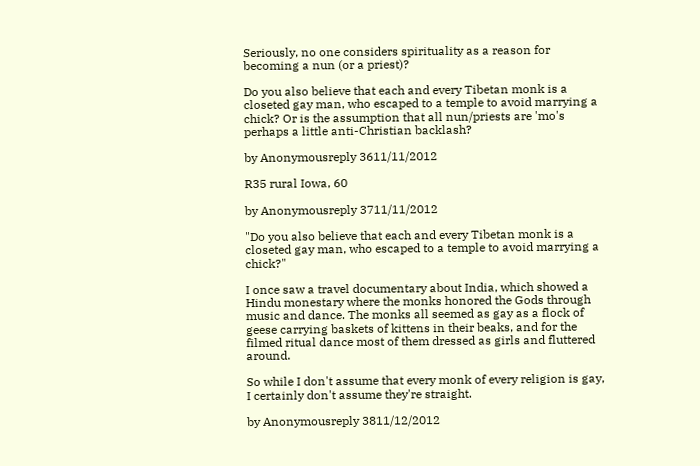Seriously, no one considers spirituality as a reason for becoming a nun (or a priest)?

Do you also believe that each and every Tibetan monk is a closeted gay man, who escaped to a temple to avoid marrying a chick? Or is the assumption that all nun/priests are 'mo's perhaps a little anti-Christian backlash?

by Anonymousreply 3611/11/2012

R35 rural Iowa, 60

by Anonymousreply 3711/11/2012

"Do you also believe that each and every Tibetan monk is a closeted gay man, who escaped to a temple to avoid marrying a chick?"

I once saw a travel documentary about India, which showed a Hindu monestary where the monks honored the Gods through music and dance. The monks all seemed as gay as a flock of geese carrying baskets of kittens in their beaks, and for the filmed ritual dance most of them dressed as girls and fluttered around.

So while I don't assume that every monk of every religion is gay, I certainly don't assume they're straight.

by Anonymousreply 3811/12/2012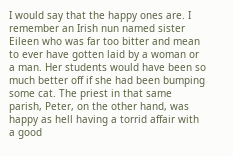I would say that the happy ones are. I remember an Irish nun named sister Eileen who was far too bitter and mean to ever have gotten laid by a woman or a man. Her students would have been so much better off if she had been bumping some cat. The priest in that same parish, Peter, on the other hand, was happy as hell having a torrid affair with a good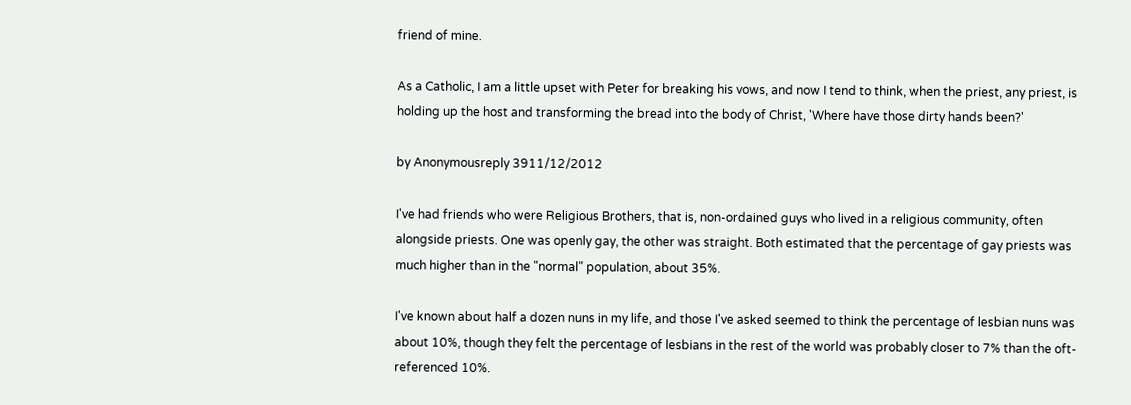friend of mine.

As a Catholic, I am a little upset with Peter for breaking his vows, and now I tend to think, when the priest, any priest, is holding up the host and transforming the bread into the body of Christ, 'Where have those dirty hands been?'

by Anonymousreply 3911/12/2012

I've had friends who were Religious Brothers, that is, non-ordained guys who lived in a religious community, often alongside priests. One was openly gay, the other was straight. Both estimated that the percentage of gay priests was much higher than in the "normal" population, about 35%.

I've known about half a dozen nuns in my life, and those I've asked seemed to think the percentage of lesbian nuns was about 10%, though they felt the percentage of lesbians in the rest of the world was probably closer to 7% than the oft-referenced 10%.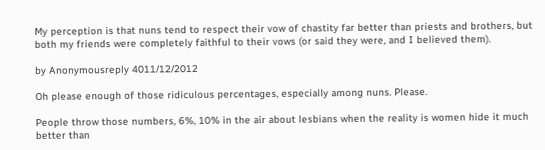My perception is that nuns tend to respect their vow of chastity far better than priests and brothers, but both my friends were completely faithful to their vows (or said they were, and I believed them).

by Anonymousreply 4011/12/2012

Oh please enough of those ridiculous percentages, especially among nuns. Please.

People throw those numbers, 6%, 10% in the air about lesbians when the reality is women hide it much better than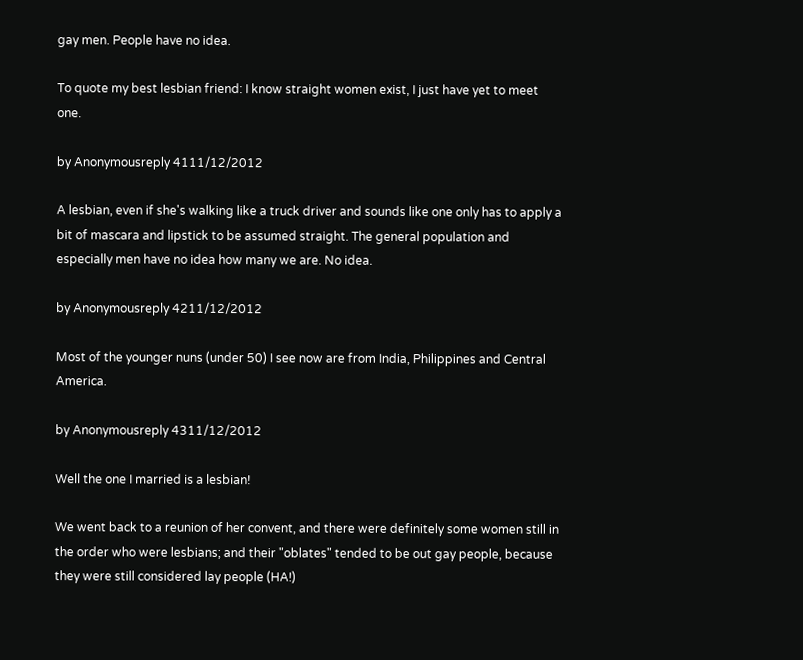gay men. People have no idea.

To quote my best lesbian friend: I know straight women exist, I just have yet to meet one.

by Anonymousreply 4111/12/2012

A lesbian, even if she's walking like a truck driver and sounds like one only has to apply a bit of mascara and lipstick to be assumed straight. The general population and especially men have no idea how many we are. No idea.

by Anonymousreply 4211/12/2012

Most of the younger nuns (under 50) I see now are from India, Philippines and Central America.

by Anonymousreply 4311/12/2012

Well the one I married is a lesbian!

We went back to a reunion of her convent, and there were definitely some women still in the order who were lesbians; and their "oblates" tended to be out gay people, because they were still considered lay people (HA!)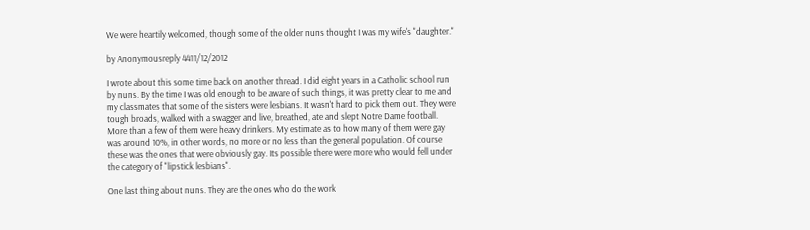We were heartily welcomed, though some of the older nuns thought I was my wife's "daughter."

by Anonymousreply 4411/12/2012

I wrote about this some time back on another thread. I did eight years in a Catholic school run by nuns. By the time I was old enough to be aware of such things, it was pretty clear to me and my classmates that some of the sisters were lesbians. It wasn't hard to pick them out. They were tough broads, walked with a swagger and live, breathed, ate and slept Notre Dame football. More than a few of them were heavy drinkers. My estimate as to how many of them were gay was around 10%, in other words, no more or no less than the general population. Of course these was the ones that were obviously gay. Its possible there were more who would fell under the category of "lipstick lesbians".

One last thing about nuns. They are the ones who do the work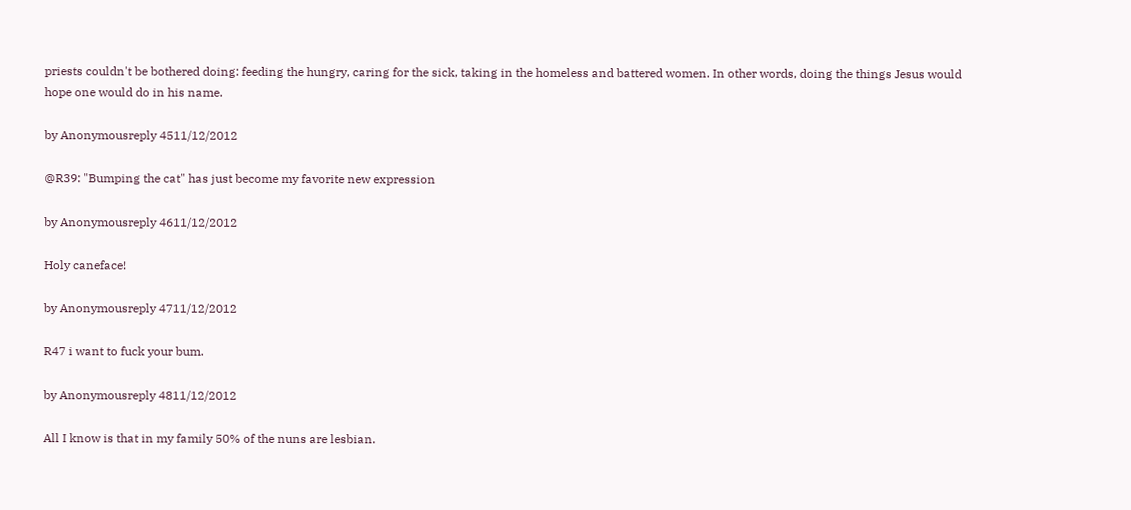priests couldn't be bothered doing: feeding the hungry, caring for the sick, taking in the homeless and battered women. In other words, doing the things Jesus would hope one would do in his name.

by Anonymousreply 4511/12/2012

@R39: "Bumping the cat" has just become my favorite new expression

by Anonymousreply 4611/12/2012

Holy caneface!

by Anonymousreply 4711/12/2012

R47 i want to fuck your bum.

by Anonymousreply 4811/12/2012

All I know is that in my family 50% of the nuns are lesbian.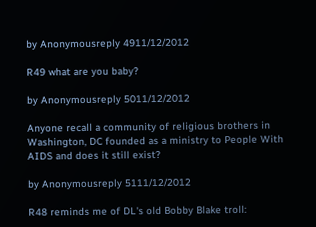by Anonymousreply 4911/12/2012

R49 what are you baby?

by Anonymousreply 5011/12/2012

Anyone recall a community of religious brothers in Washington, DC founded as a ministry to People With AIDS and does it still exist?

by Anonymousreply 5111/12/2012

R48 reminds me of DL's old Bobby Blake troll: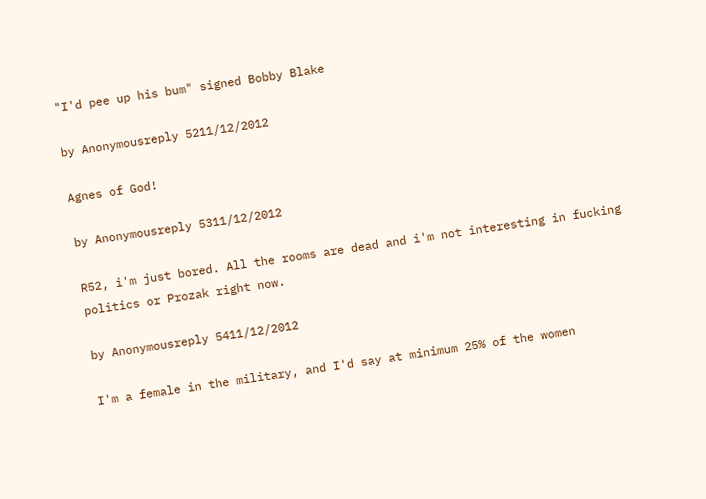"I'd pee up his bum" signed Bobby Blake

by Anonymousreply 5211/12/2012

Agnes of God!

by Anonymousreply 5311/12/2012

R52, i'm just bored. All the rooms are dead and i'm not interesting in fucking politics or Prozak right now.

by Anonymousreply 5411/12/2012

I'm a female in the military, and I'd say at minimum 25% of the women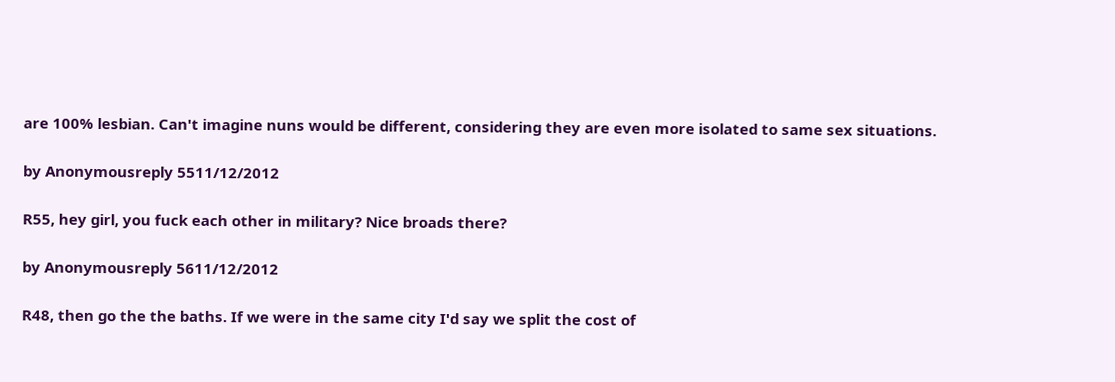are 100% lesbian. Can't imagine nuns would be different, considering they are even more isolated to same sex situations.

by Anonymousreply 5511/12/2012

R55, hey girl, you fuck each other in military? Nice broads there?

by Anonymousreply 5611/12/2012

R48, then go the the baths. If we were in the same city I'd say we split the cost of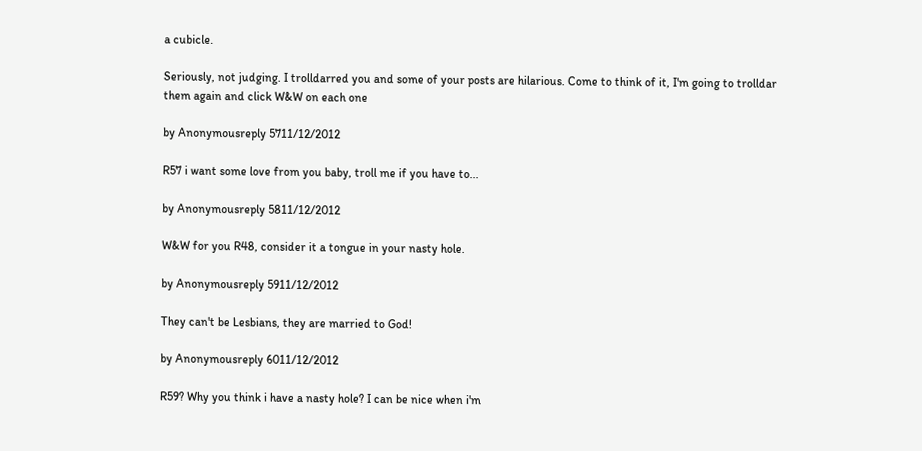a cubicle.

Seriously, not judging. I trolldarred you and some of your posts are hilarious. Come to think of it, I'm going to trolldar them again and click W&W on each one

by Anonymousreply 5711/12/2012

R57 i want some love from you baby, troll me if you have to...

by Anonymousreply 5811/12/2012

W&W for you R48, consider it a tongue in your nasty hole.

by Anonymousreply 5911/12/2012

They can't be Lesbians, they are married to God!

by Anonymousreply 6011/12/2012

R59? Why you think i have a nasty hole? I can be nice when i'm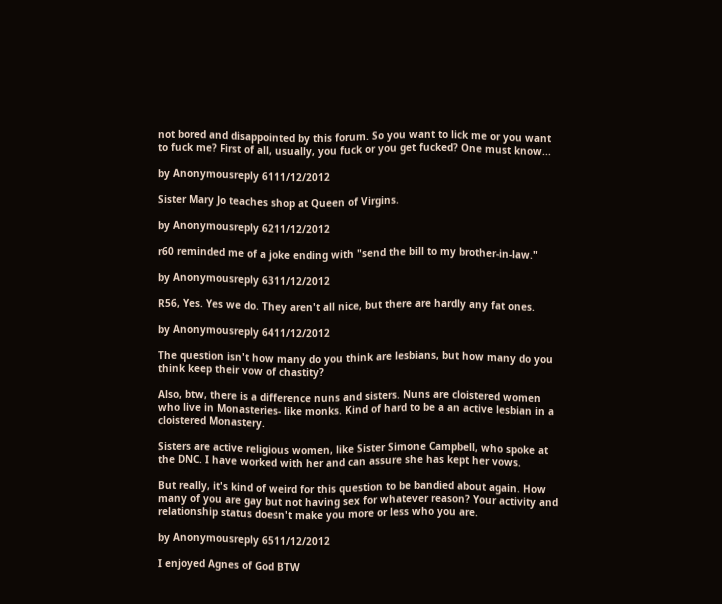not bored and disappointed by this forum. So you want to lick me or you want to fuck me? First of all, usually, you fuck or you get fucked? One must know...

by Anonymousreply 6111/12/2012

Sister Mary Jo teaches shop at Queen of Virgins.

by Anonymousreply 6211/12/2012

r60 reminded me of a joke ending with "send the bill to my brother-in-law."

by Anonymousreply 6311/12/2012

R56, Yes. Yes we do. They aren't all nice, but there are hardly any fat ones.

by Anonymousreply 6411/12/2012

The question isn't how many do you think are lesbians, but how many do you think keep their vow of chastity?

Also, btw, there is a difference nuns and sisters. Nuns are cloistered women who live in Monasteries- like monks. Kind of hard to be a an active lesbian in a cloistered Monastery.

Sisters are active religious women, like Sister Simone Campbell, who spoke at the DNC. I have worked with her and can assure she has kept her vows.

But really, it's kind of weird for this question to be bandied about again. How many of you are gay but not having sex for whatever reason? Your activity and relationship status doesn't make you more or less who you are.

by Anonymousreply 6511/12/2012

I enjoyed Agnes of God BTW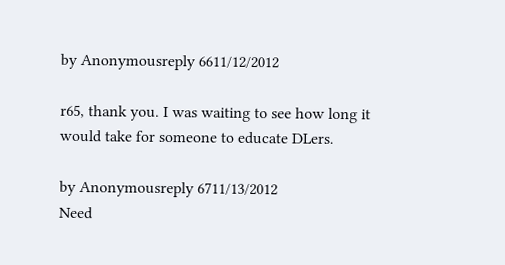by Anonymousreply 6611/12/2012

r65, thank you. I was waiting to see how long it would take for someone to educate DLers.

by Anonymousreply 6711/13/2012
Need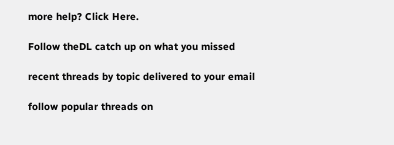more help? Click Here.

Follow theDL catch up on what you missed

recent threads by topic delivered to your email

follow popular threads on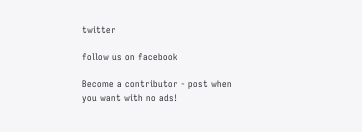twitter

follow us on facebook

Become a contributor - post when you want with no ads!